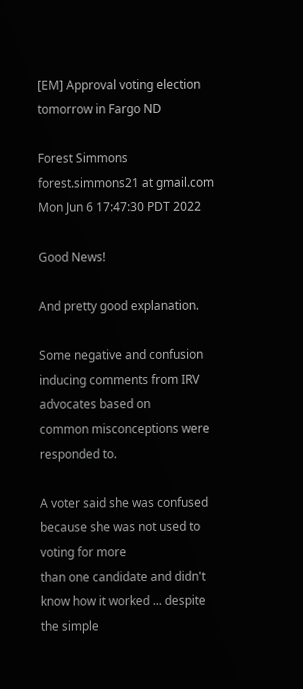[EM] Approval voting election tomorrow in Fargo ND

Forest Simmons forest.simmons21 at gmail.com
Mon Jun 6 17:47:30 PDT 2022

Good News!

And pretty good explanation.

Some negative and confusion inducing comments from IRV advocates based on
common misconceptions were responded to.

A voter said she was confused because she was not used to voting for more
than one candidate and didn't know how it worked ... despite the simple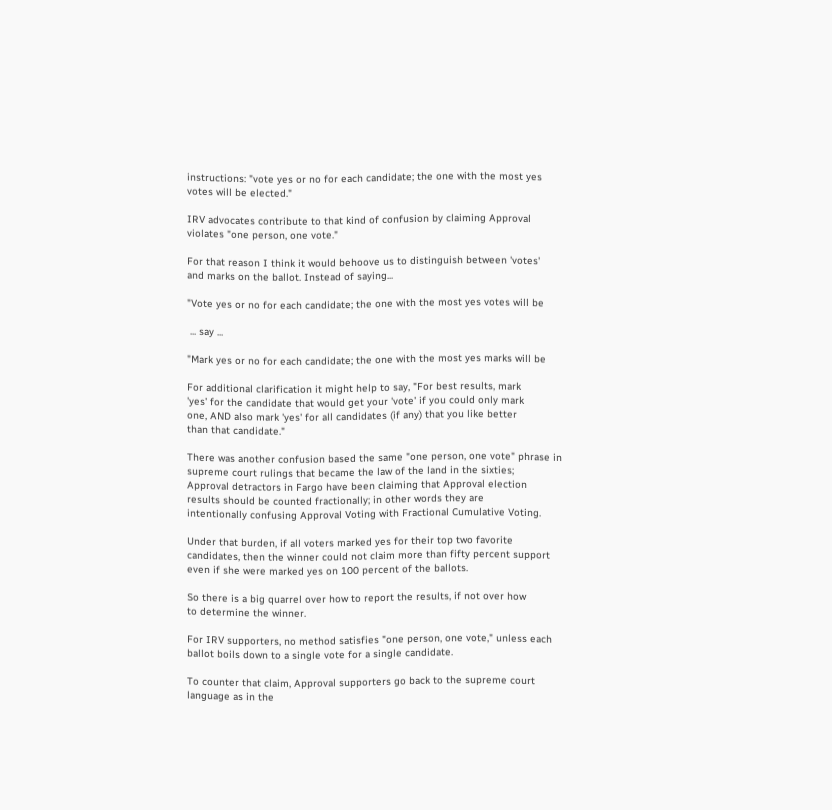instructions: "vote yes or no for each candidate; the one with the most yes
votes will be elected."

IRV advocates contribute to that kind of confusion by claiming Approval
violates "one person, one vote."

For that reason I think it would behoove us to distinguish between 'votes'
and marks on the ballot. Instead of saying...

"Vote yes or no for each candidate; the one with the most yes votes will be

 ... say ...

"Mark yes or no for each candidate; the one with the most yes marks will be

For additional clarification it might help to say, "For best results, mark
'yes' for the candidate that would get your 'vote' if you could only mark
one, AND also mark 'yes' for all candidates (if any) that you like better
than that candidate."

There was another confusion based the same "one person, one vote" phrase in
supreme court rulings that became the law of the land in the sixties;
Approval detractors in Fargo have been claiming that Approval election
results should be counted fractionally; in other words they are
intentionally confusing Approval Voting with Fractional Cumulative Voting.

Under that burden, if all voters marked yes for their top two favorite
candidates, then the winner could not claim more than fifty percent support
even if she were marked yes on 100 percent of the ballots.

So there is a big quarrel over how to report the results, if not over how
to determine the winner.

For IRV supporters, no method satisfies "one person, one vote," unless each
ballot boils down to a single vote for a single candidate.

To counter that claim, Approval supporters go back to the supreme court
language as in the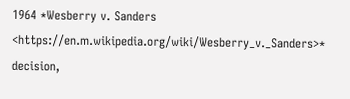1964 *Wesberry v. Sanders
<https://en.m.wikipedia.org/wiki/Wesberry_v._Sanders>* decision,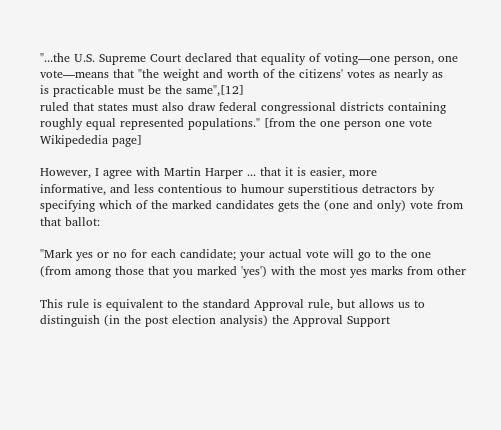"...the U.S. Supreme Court declared that equality of voting—one person, one
vote—means that "the weight and worth of the citizens' votes as nearly as
is practicable must be the same",[12]
ruled that states must also draw federal congressional districts containing
roughly equal represented populations." [from the one person one vote
Wikipededia page]

However, I agree with Martin Harper ... that it is easier, more
informative, and less contentious to humour superstitious detractors by
specifying which of the marked candidates gets the (one and only) vote from
that ballot:

"Mark yes or no for each candidate; your actual vote will go to the one
(from among those that you marked 'yes') with the most yes marks from other

This rule is equivalent to the standard Approval rule, but allows us to
distinguish (in the post election analysis) the Approval Support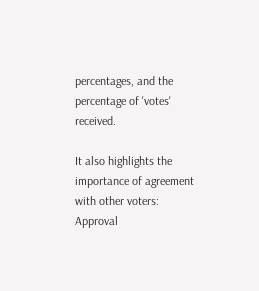percentages, and the percentage of 'votes' received.

It also highlights the importance of agreement with other voters: Approval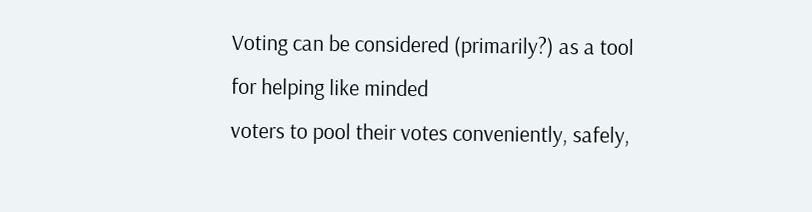Voting can be considered (primarily?) as a tool for helping like minded
voters to pool their votes conveniently, safely,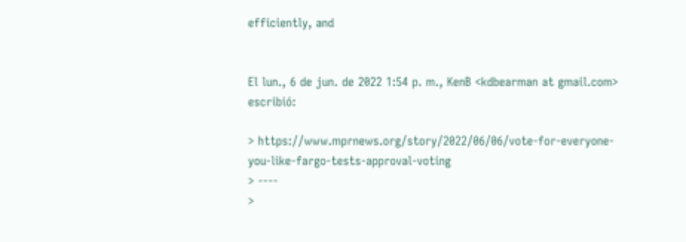efficiently, and


El lun., 6 de jun. de 2022 1:54 p. m., KenB <kdbearman at gmail.com> escribió:

> https://www.mprnews.org/story/2022/06/06/vote-for-everyone-you-like-fargo-tests-approval-voting
> ----
>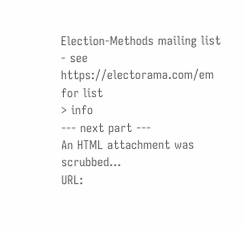Election-Methods mailing list - see https://electorama.com/em for list
> info
--- next part ---
An HTML attachment was scrubbed...
URL: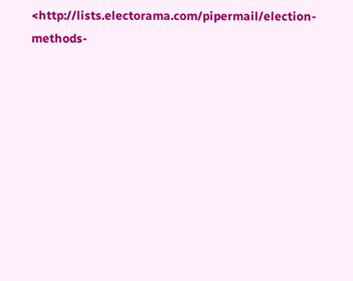<http://lists.electorama.com/pipermail/election-methods-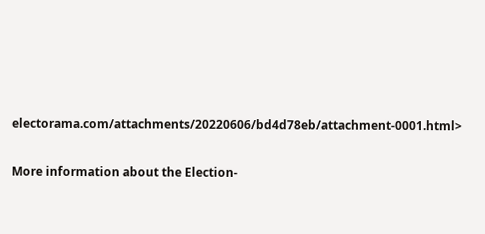electorama.com/attachments/20220606/bd4d78eb/attachment-0001.html>

More information about the Election-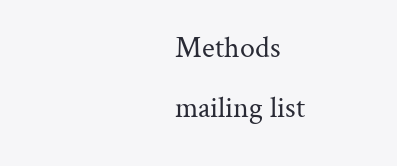Methods mailing list